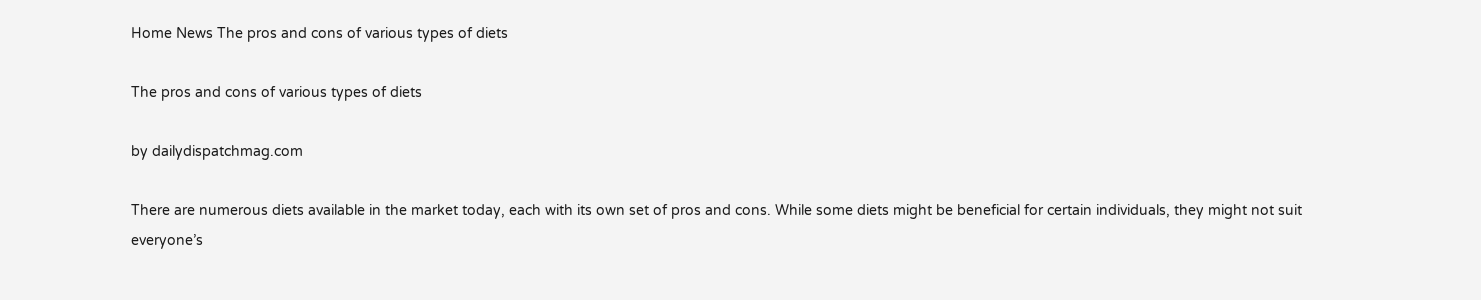Home News The pros and cons of various types of diets

The pros and cons of various types of diets

by dailydispatchmag.com

There are numerous diets available in the market today, each with its own set of pros and cons. While some diets might be beneficial for certain individuals, they might not suit everyone’s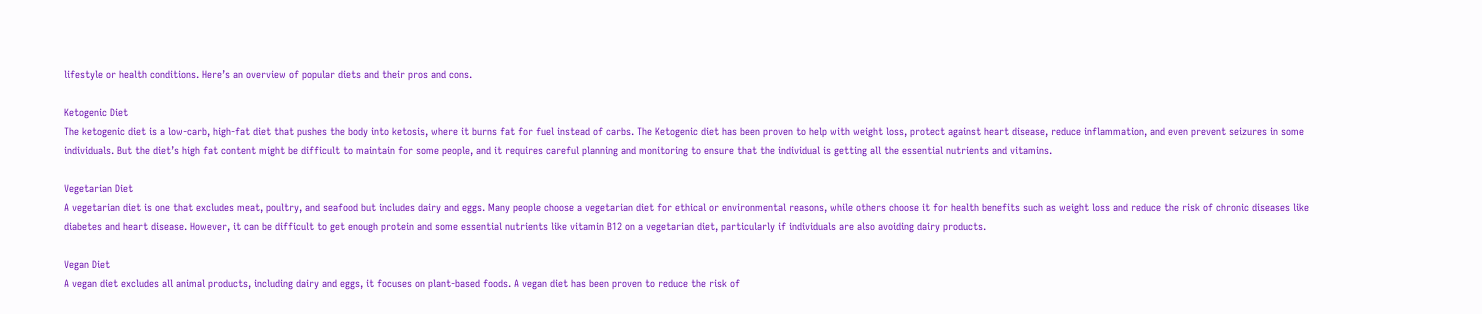lifestyle or health conditions. Here’s an overview of popular diets and their pros and cons.

Ketogenic Diet
The ketogenic diet is a low-carb, high-fat diet that pushes the body into ketosis, where it burns fat for fuel instead of carbs. The Ketogenic diet has been proven to help with weight loss, protect against heart disease, reduce inflammation, and even prevent seizures in some individuals. But the diet’s high fat content might be difficult to maintain for some people, and it requires careful planning and monitoring to ensure that the individual is getting all the essential nutrients and vitamins.

Vegetarian Diet
A vegetarian diet is one that excludes meat, poultry, and seafood but includes dairy and eggs. Many people choose a vegetarian diet for ethical or environmental reasons, while others choose it for health benefits such as weight loss and reduce the risk of chronic diseases like diabetes and heart disease. However, it can be difficult to get enough protein and some essential nutrients like vitamin B12 on a vegetarian diet, particularly if individuals are also avoiding dairy products.

Vegan Diet
A vegan diet excludes all animal products, including dairy and eggs, it focuses on plant-based foods. A vegan diet has been proven to reduce the risk of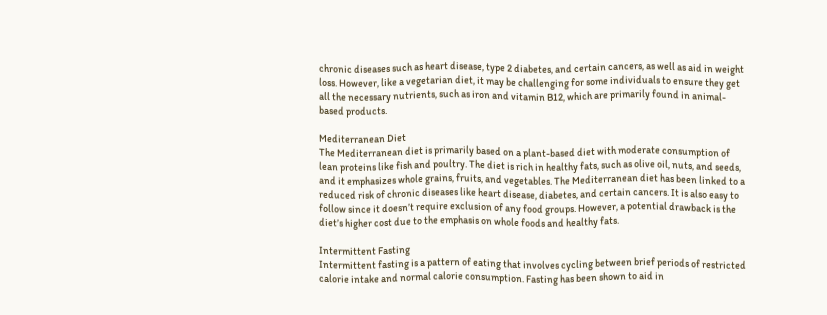chronic diseases such as heart disease, type 2 diabetes, and certain cancers, as well as aid in weight loss. However, like a vegetarian diet, it may be challenging for some individuals to ensure they get all the necessary nutrients, such as iron and vitamin B12, which are primarily found in animal-based products.

Mediterranean Diet
The Mediterranean diet is primarily based on a plant-based diet with moderate consumption of lean proteins like fish and poultry. The diet is rich in healthy fats, such as olive oil, nuts, and seeds, and it emphasizes whole grains, fruits, and vegetables. The Mediterranean diet has been linked to a reduced risk of chronic diseases like heart disease, diabetes, and certain cancers. It is also easy to follow since it doesn’t require exclusion of any food groups. However, a potential drawback is the diet’s higher cost due to the emphasis on whole foods and healthy fats.

Intermittent Fasting
Intermittent fasting is a pattern of eating that involves cycling between brief periods of restricted calorie intake and normal calorie consumption. Fasting has been shown to aid in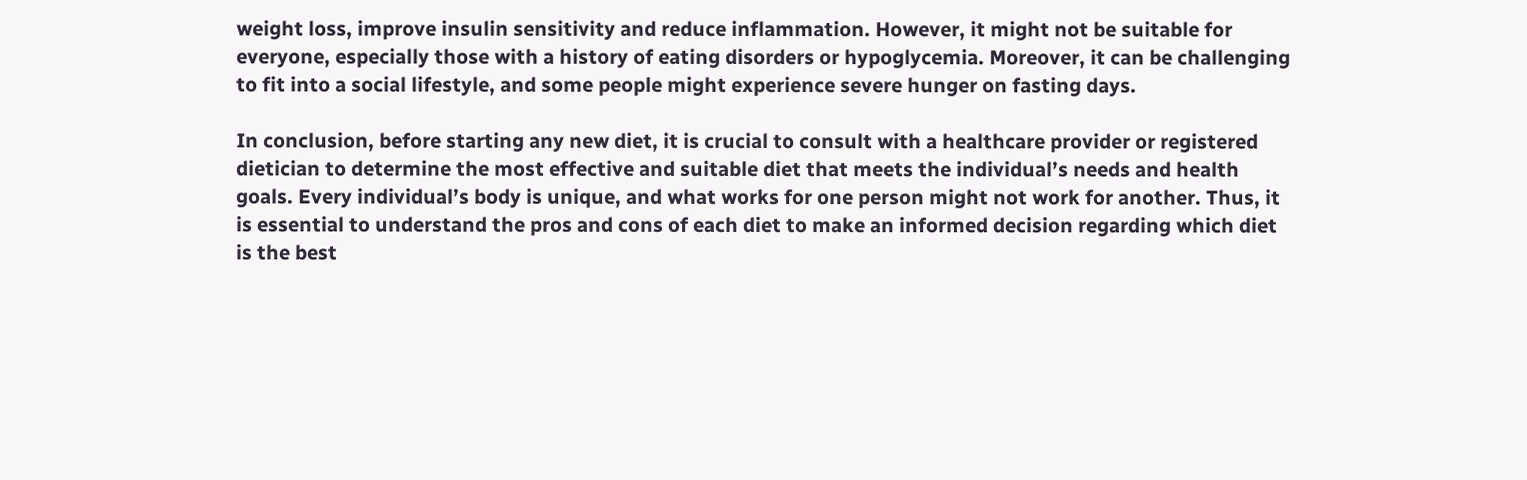weight loss, improve insulin sensitivity and reduce inflammation. However, it might not be suitable for everyone, especially those with a history of eating disorders or hypoglycemia. Moreover, it can be challenging to fit into a social lifestyle, and some people might experience severe hunger on fasting days.

In conclusion, before starting any new diet, it is crucial to consult with a healthcare provider or registered dietician to determine the most effective and suitable diet that meets the individual’s needs and health goals. Every individual’s body is unique, and what works for one person might not work for another. Thus, it is essential to understand the pros and cons of each diet to make an informed decision regarding which diet is the best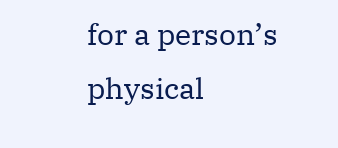for a person’s physical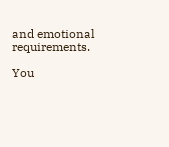and emotional requirements.

You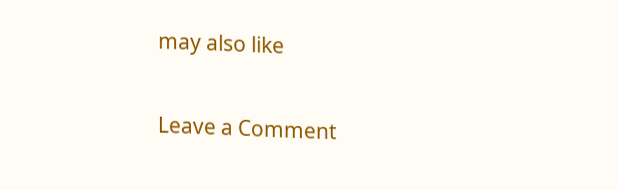may also like

Leave a Comment